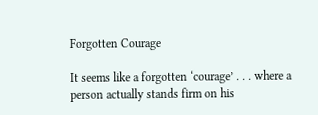Forgotten Courage

It seems like a forgotten ‘courage’ . . . where a person actually stands firm on his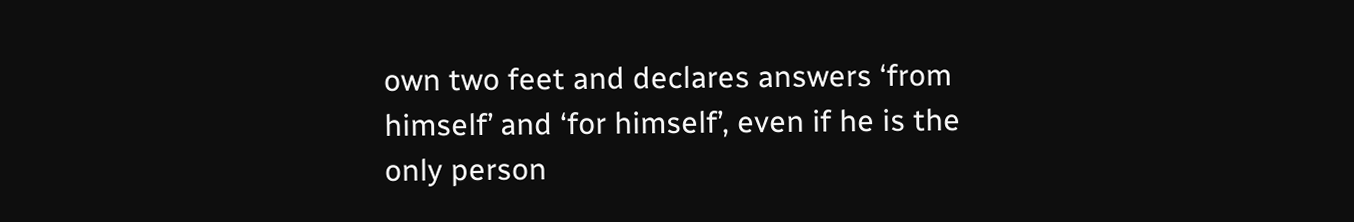own two feet and declares answers ‘from himself’ and ‘for himself’, even if he is the only person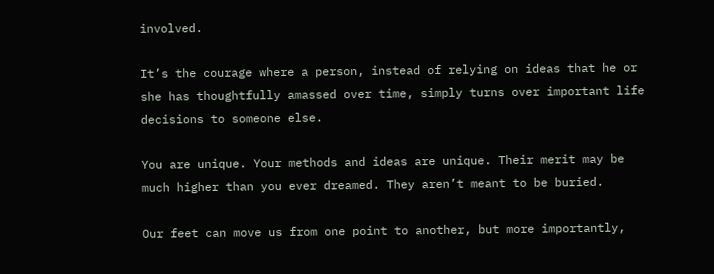involved.

It’s the courage where a person, instead of relying on ideas that he or she has thoughtfully amassed over time, simply turns over important life decisions to someone else.

You are unique. Your methods and ideas are unique. Their merit may be much higher than you ever dreamed. They aren’t meant to be buried.

Our feet can move us from one point to another, but more importantly,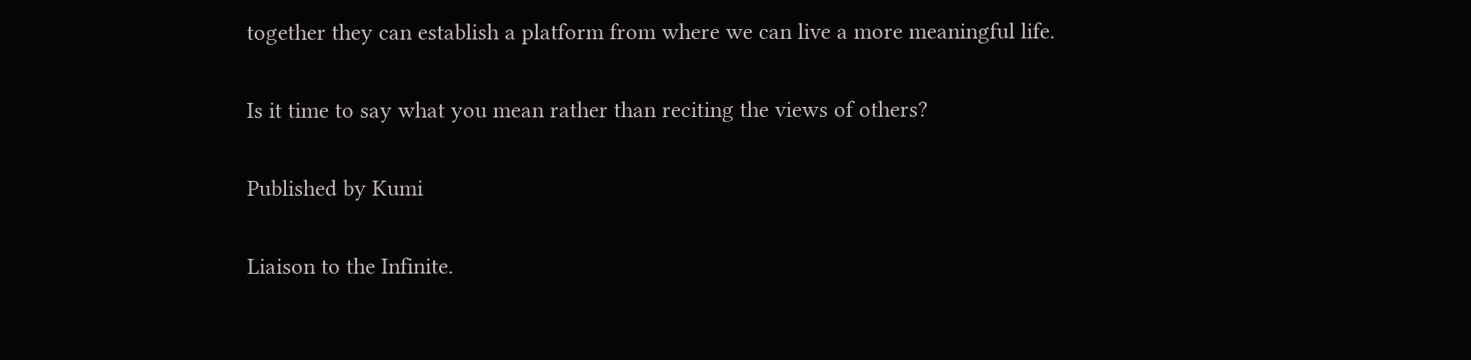together they can establish a platform from where we can live a more meaningful life.

Is it time to say what you mean rather than reciting the views of others?

Published by Kumi

Liaison to the Infinite.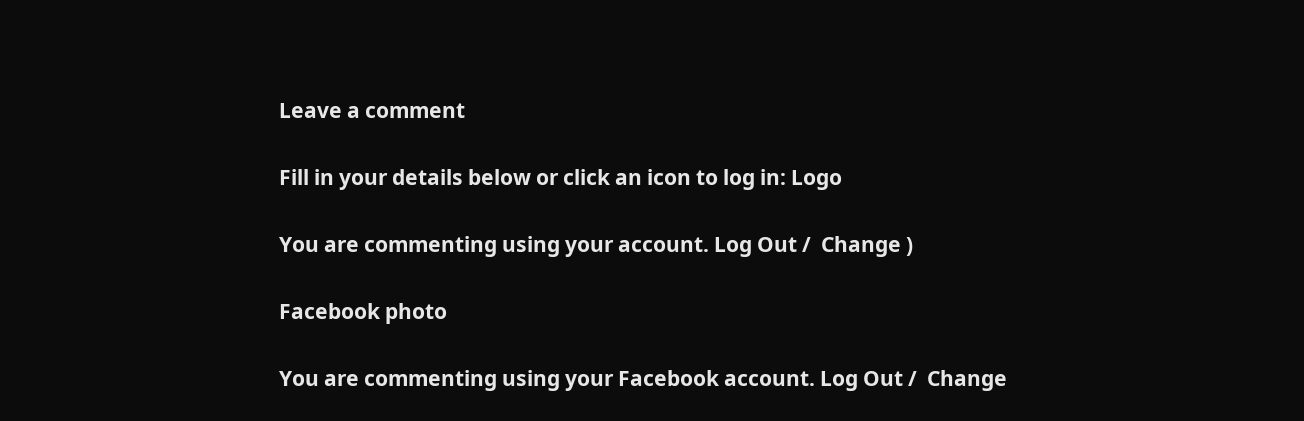Leave a comment

Fill in your details below or click an icon to log in: Logo

You are commenting using your account. Log Out /  Change )

Facebook photo

You are commenting using your Facebook account. Log Out /  Change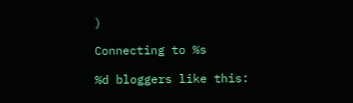)

Connecting to %s

%d bloggers like this: